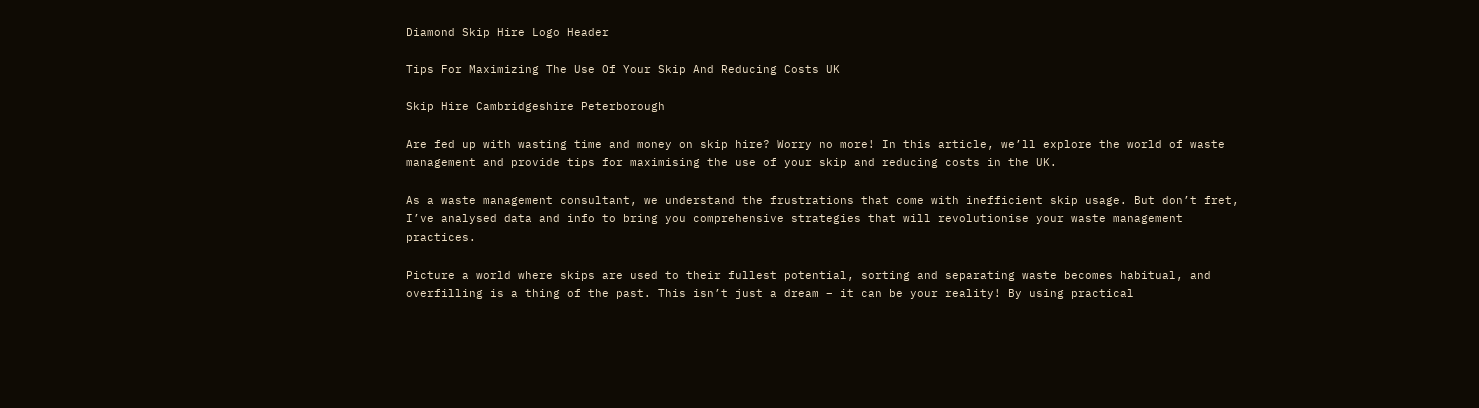Diamond Skip Hire Logo Header

Tips For Maximizing The Use Of Your Skip And Reducing Costs UK

Skip Hire Cambridgeshire Peterborough

Are fed up with wasting time and money on skip hire? Worry no more! In this article, we’ll explore the world of waste management and provide tips for maximising the use of your skip and reducing costs in the UK.

As a waste management consultant, we understand the frustrations that come with inefficient skip usage. But don’t fret, I’ve analysed data and info to bring you comprehensive strategies that will revolutionise your waste management practices.

Picture a world where skips are used to their fullest potential, sorting and separating waste becomes habitual, and overfilling is a thing of the past. This isn’t just a dream – it can be your reality! By using practical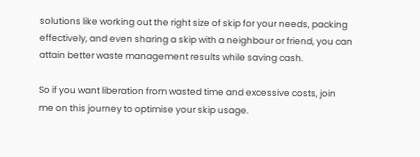solutions like working out the right size of skip for your needs, packing effectively, and even sharing a skip with a neighbour or friend, you can attain better waste management results while saving cash.

So if you want liberation from wasted time and excessive costs, join me on this journey to optimise your skip usage.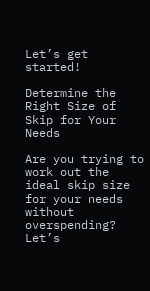Let’s get started!

Determine the Right Size of Skip for Your Needs

Are you trying to work out the ideal skip size for your needs without overspending? Let’s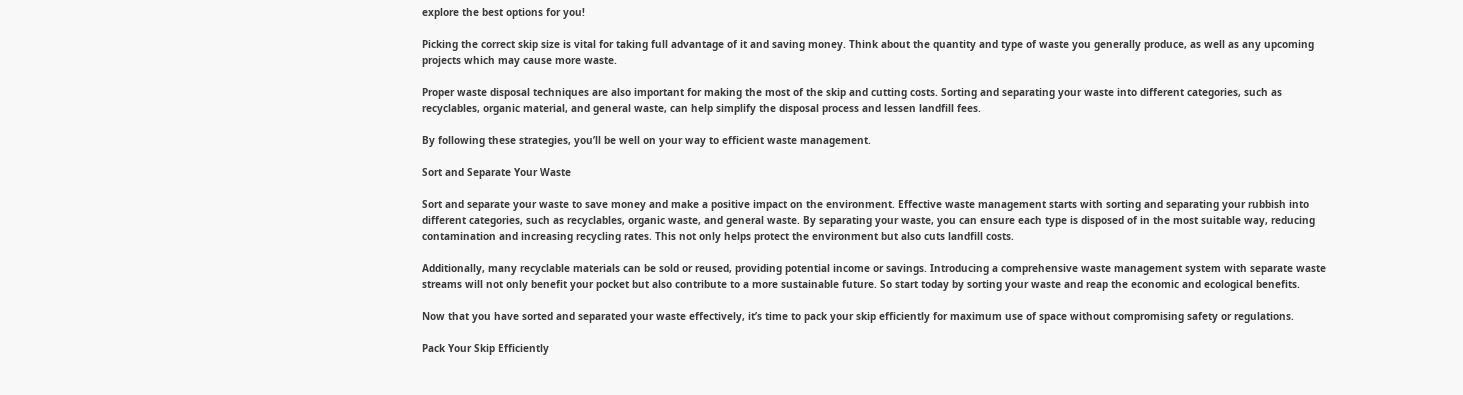explore the best options for you!

Picking the correct skip size is vital for taking full advantage of it and saving money. Think about the quantity and type of waste you generally produce, as well as any upcoming projects which may cause more waste.

Proper waste disposal techniques are also important for making the most of the skip and cutting costs. Sorting and separating your waste into different categories, such as recyclables, organic material, and general waste, can help simplify the disposal process and lessen landfill fees.

By following these strategies, you’ll be well on your way to efficient waste management.

Sort and Separate Your Waste

Sort and separate your waste to save money and make a positive impact on the environment. Effective waste management starts with sorting and separating your rubbish into different categories, such as recyclables, organic waste, and general waste. By separating your waste, you can ensure each type is disposed of in the most suitable way, reducing contamination and increasing recycling rates. This not only helps protect the environment but also cuts landfill costs.

Additionally, many recyclable materials can be sold or reused, providing potential income or savings. Introducing a comprehensive waste management system with separate waste streams will not only benefit your pocket but also contribute to a more sustainable future. So start today by sorting your waste and reap the economic and ecological benefits.

Now that you have sorted and separated your waste effectively, it’s time to pack your skip efficiently for maximum use of space without compromising safety or regulations.

Pack Your Skip Efficiently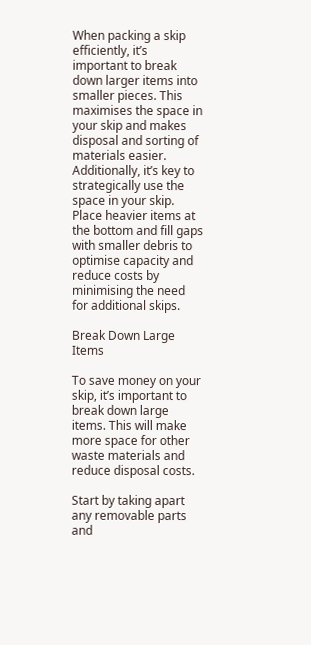When packing a skip efficiently, it’s important to break down larger items into smaller pieces. This maximises the space in your skip and makes disposal and sorting of materials easier. Additionally, it’s key to strategically use the space in your skip. Place heavier items at the bottom and fill gaps with smaller debris to optimise capacity and reduce costs by minimising the need for additional skips.

Break Down Large Items

To save money on your skip, it’s important to break down large items. This will make more space for other waste materials and reduce disposal costs.

Start by taking apart any removable parts and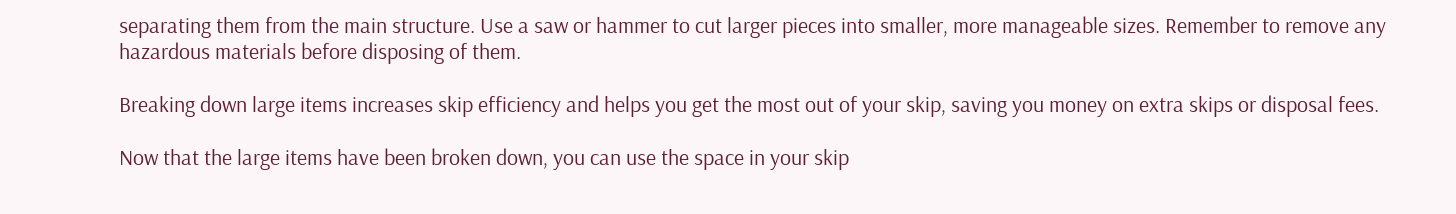separating them from the main structure. Use a saw or hammer to cut larger pieces into smaller, more manageable sizes. Remember to remove any hazardous materials before disposing of them.

Breaking down large items increases skip efficiency and helps you get the most out of your skip, saving you money on extra skips or disposal fees.

Now that the large items have been broken down, you can use the space in your skip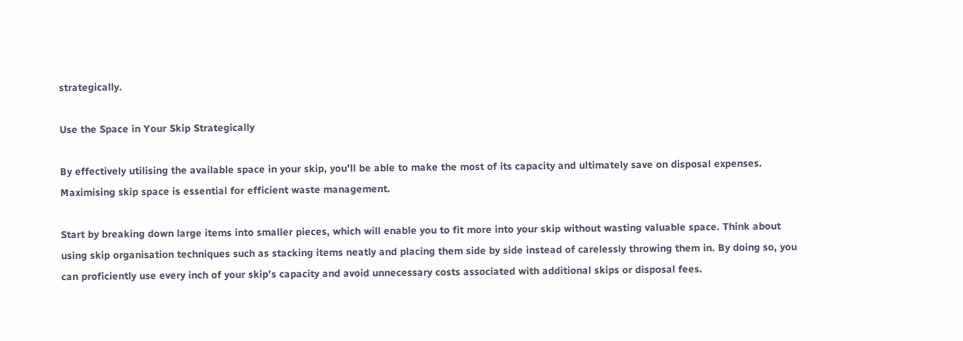strategically.

Use the Space in Your Skip Strategically

By effectively utilising the available space in your skip, you’ll be able to make the most of its capacity and ultimately save on disposal expenses. Maximising skip space is essential for efficient waste management.

Start by breaking down large items into smaller pieces, which will enable you to fit more into your skip without wasting valuable space. Think about using skip organisation techniques such as stacking items neatly and placing them side by side instead of carelessly throwing them in. By doing so, you can proficiently use every inch of your skip’s capacity and avoid unnecessary costs associated with additional skips or disposal fees.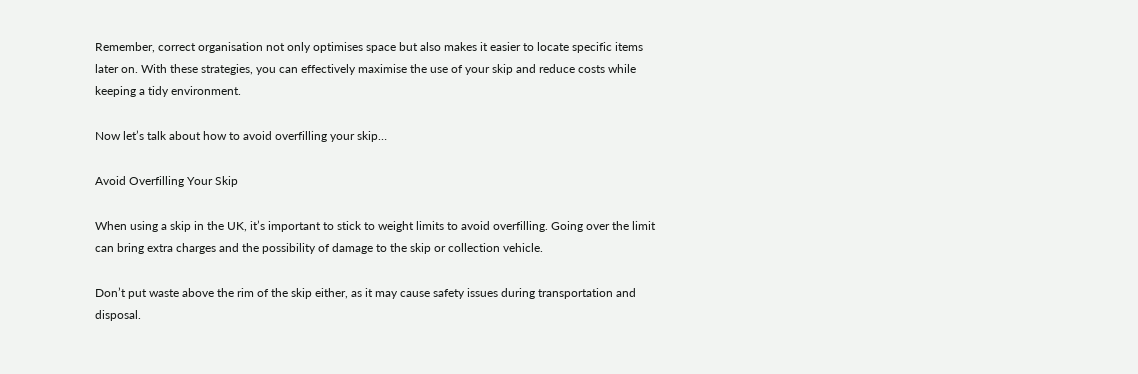Remember, correct organisation not only optimises space but also makes it easier to locate specific items later on. With these strategies, you can effectively maximise the use of your skip and reduce costs while keeping a tidy environment.

Now let’s talk about how to avoid overfilling your skip…

Avoid Overfilling Your Skip

When using a skip in the UK, it’s important to stick to weight limits to avoid overfilling. Going over the limit can bring extra charges and the possibility of damage to the skip or collection vehicle.

Don’t put waste above the rim of the skip either, as it may cause safety issues during transportation and disposal.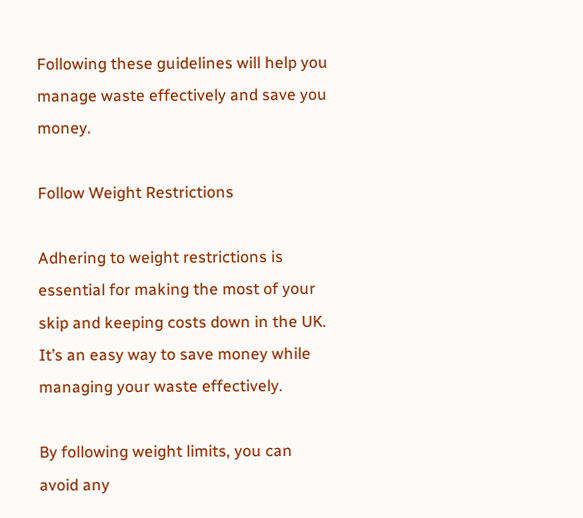Following these guidelines will help you manage waste effectively and save you money.

Follow Weight Restrictions

Adhering to weight restrictions is essential for making the most of your skip and keeping costs down in the UK. It’s an easy way to save money while managing your waste effectively.

By following weight limits, you can avoid any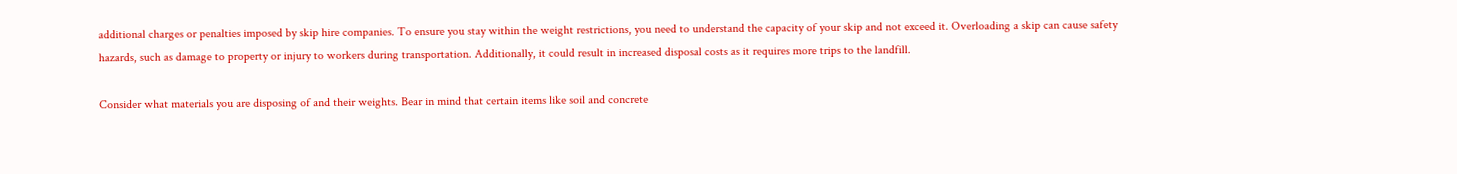additional charges or penalties imposed by skip hire companies. To ensure you stay within the weight restrictions, you need to understand the capacity of your skip and not exceed it. Overloading a skip can cause safety hazards, such as damage to property or injury to workers during transportation. Additionally, it could result in increased disposal costs as it requires more trips to the landfill.

Consider what materials you are disposing of and their weights. Bear in mind that certain items like soil and concrete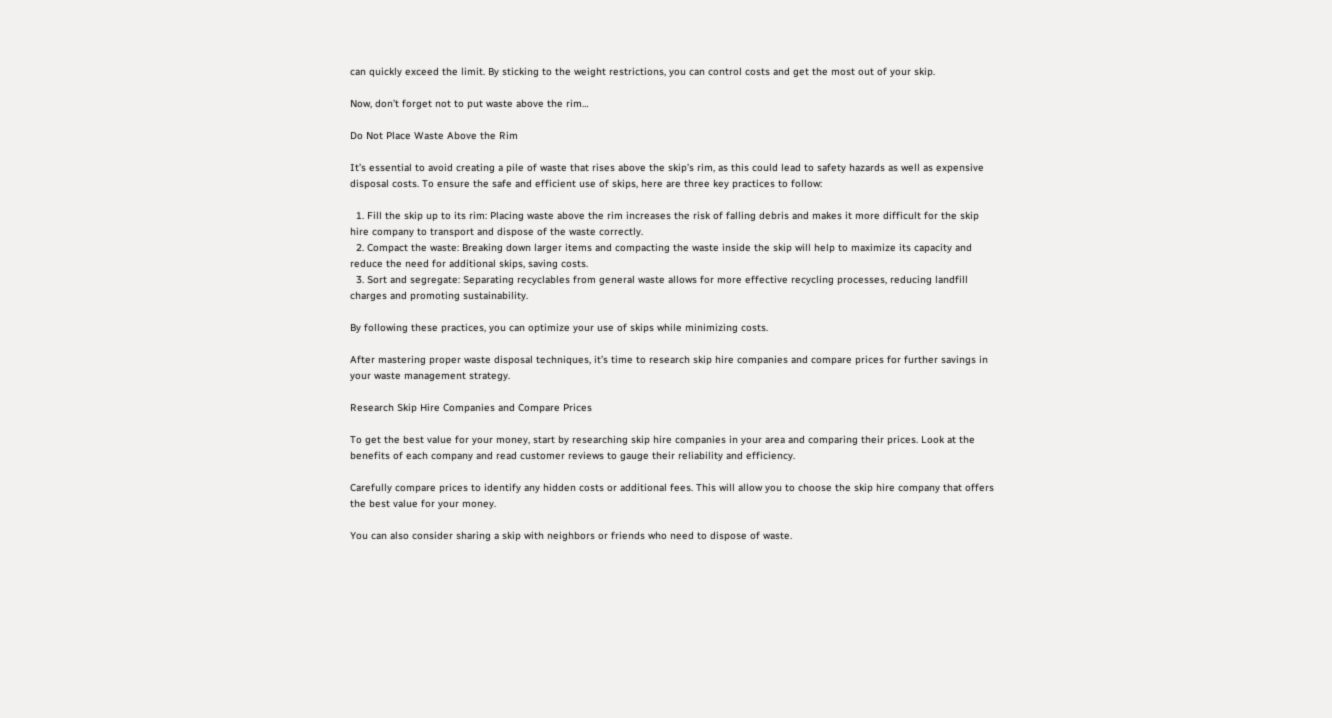can quickly exceed the limit. By sticking to the weight restrictions, you can control costs and get the most out of your skip.

Now, don’t forget not to put waste above the rim…

Do Not Place Waste Above the Rim

It’s essential to avoid creating a pile of waste that rises above the skip’s rim, as this could lead to safety hazards as well as expensive disposal costs. To ensure the safe and efficient use of skips, here are three key practices to follow:

  1. Fill the skip up to its rim: Placing waste above the rim increases the risk of falling debris and makes it more difficult for the skip hire company to transport and dispose of the waste correctly.
  2. Compact the waste: Breaking down larger items and compacting the waste inside the skip will help to maximize its capacity and reduce the need for additional skips, saving costs.
  3. Sort and segregate: Separating recyclables from general waste allows for more effective recycling processes, reducing landfill charges and promoting sustainability.

By following these practices, you can optimize your use of skips while minimizing costs.

After mastering proper waste disposal techniques, it’s time to research skip hire companies and compare prices for further savings in your waste management strategy.

Research Skip Hire Companies and Compare Prices

To get the best value for your money, start by researching skip hire companies in your area and comparing their prices. Look at the benefits of each company and read customer reviews to gauge their reliability and efficiency.

Carefully compare prices to identify any hidden costs or additional fees. This will allow you to choose the skip hire company that offers the best value for your money.

You can also consider sharing a skip with neighbors or friends who need to dispose of waste.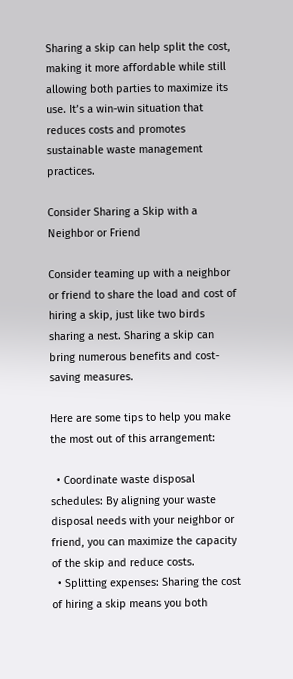Sharing a skip can help split the cost, making it more affordable while still allowing both parties to maximize its use. It’s a win-win situation that reduces costs and promotes sustainable waste management practices.

Consider Sharing a Skip with a Neighbor or Friend

Consider teaming up with a neighbor or friend to share the load and cost of hiring a skip, just like two birds sharing a nest. Sharing a skip can bring numerous benefits and cost-saving measures.

Here are some tips to help you make the most out of this arrangement:

  • Coordinate waste disposal schedules: By aligning your waste disposal needs with your neighbor or friend, you can maximize the capacity of the skip and reduce costs.
  • Splitting expenses: Sharing the cost of hiring a skip means you both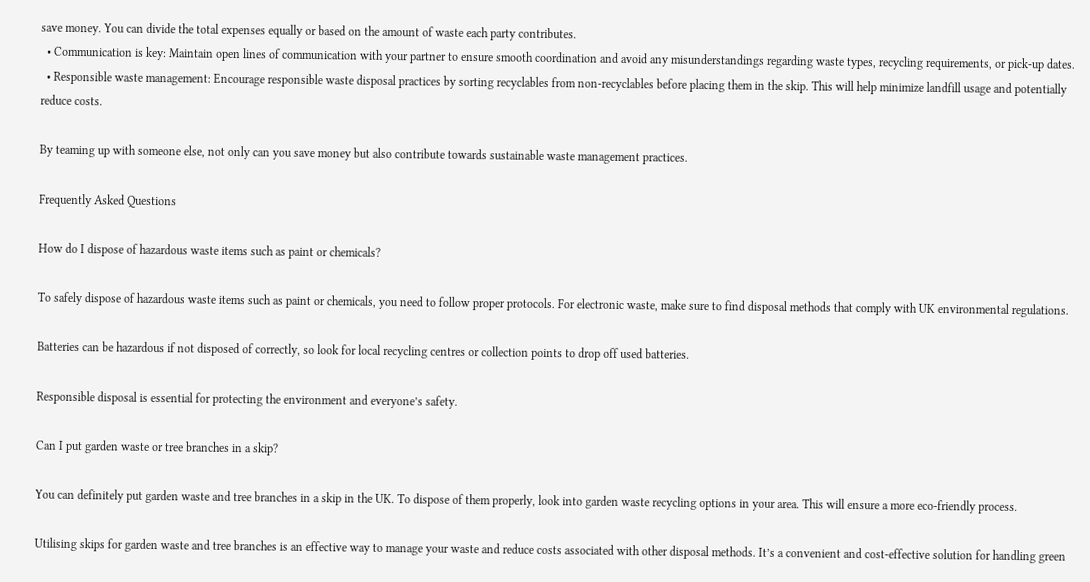save money. You can divide the total expenses equally or based on the amount of waste each party contributes.
  • Communication is key: Maintain open lines of communication with your partner to ensure smooth coordination and avoid any misunderstandings regarding waste types, recycling requirements, or pick-up dates.
  • Responsible waste management: Encourage responsible waste disposal practices by sorting recyclables from non-recyclables before placing them in the skip. This will help minimize landfill usage and potentially reduce costs.

By teaming up with someone else, not only can you save money but also contribute towards sustainable waste management practices.

Frequently Asked Questions

How do I dispose of hazardous waste items such as paint or chemicals?

To safely dispose of hazardous waste items such as paint or chemicals, you need to follow proper protocols. For electronic waste, make sure to find disposal methods that comply with UK environmental regulations.

Batteries can be hazardous if not disposed of correctly, so look for local recycling centres or collection points to drop off used batteries.

Responsible disposal is essential for protecting the environment and everyone’s safety.

Can I put garden waste or tree branches in a skip?

You can definitely put garden waste and tree branches in a skip in the UK. To dispose of them properly, look into garden waste recycling options in your area. This will ensure a more eco-friendly process.

Utilising skips for garden waste and tree branches is an effective way to manage your waste and reduce costs associated with other disposal methods. It’s a convenient and cost-effective solution for handling green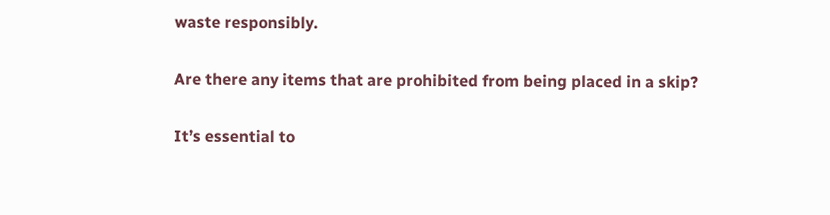waste responsibly.

Are there any items that are prohibited from being placed in a skip?

It’s essential to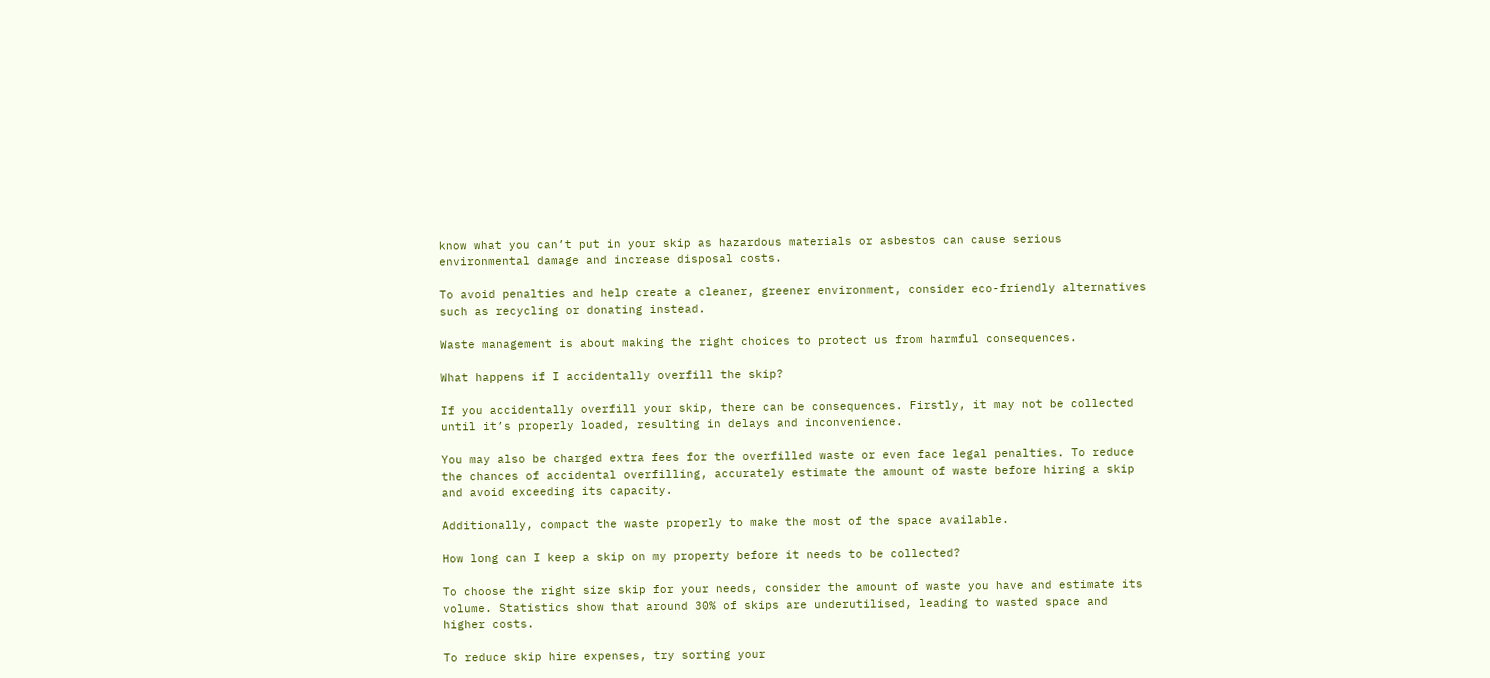know what you can’t put in your skip as hazardous materials or asbestos can cause serious environmental damage and increase disposal costs.

To avoid penalties and help create a cleaner, greener environment, consider eco-friendly alternatives such as recycling or donating instead.

Waste management is about making the right choices to protect us from harmful consequences.

What happens if I accidentally overfill the skip?

If you accidentally overfill your skip, there can be consequences. Firstly, it may not be collected until it’s properly loaded, resulting in delays and inconvenience.

You may also be charged extra fees for the overfilled waste or even face legal penalties. To reduce the chances of accidental overfilling, accurately estimate the amount of waste before hiring a skip and avoid exceeding its capacity.

Additionally, compact the waste properly to make the most of the space available.

How long can I keep a skip on my property before it needs to be collected?

To choose the right size skip for your needs, consider the amount of waste you have and estimate its volume. Statistics show that around 30% of skips are underutilised, leading to wasted space and higher costs.

To reduce skip hire expenses, try sorting your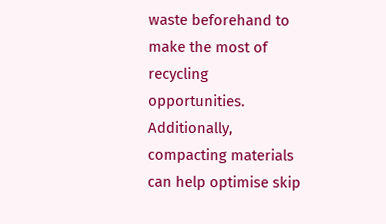waste beforehand to make the most of recycling opportunities. Additionally, compacting materials can help optimise skip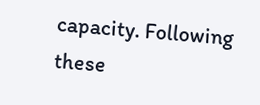capacity. Following these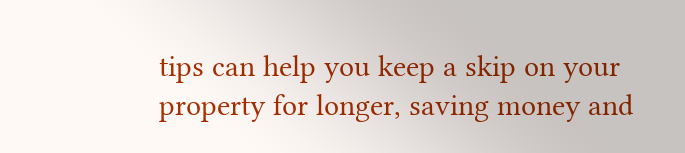tips can help you keep a skip on your property for longer, saving money and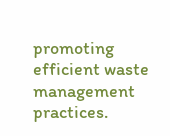promoting efficient waste management practices.